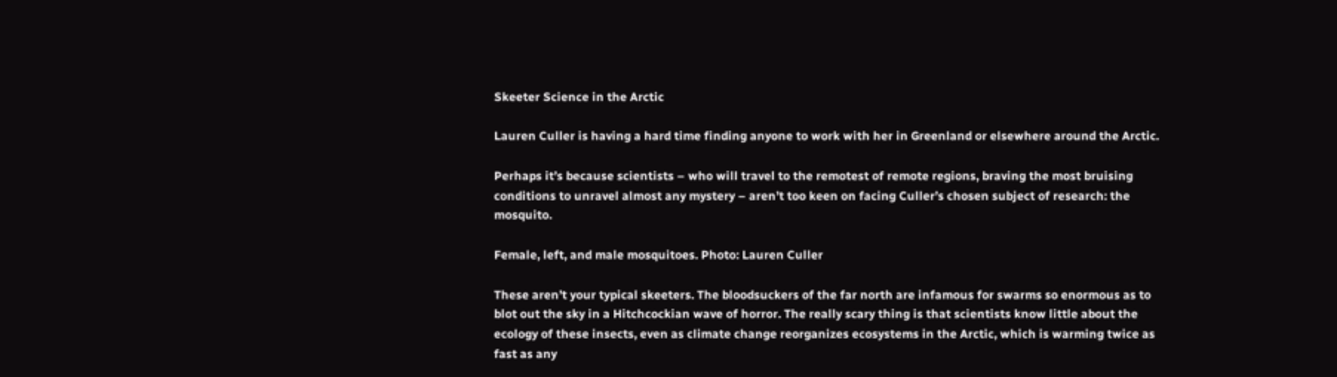Skeeter Science in the Arctic

Lauren Culler is having a hard time finding anyone to work with her in Greenland or elsewhere around the Arctic.

Perhaps it’s because scientists – who will travel to the remotest of remote regions, braving the most bruising conditions to unravel almost any mystery – aren’t too keen on facing Culler’s chosen subject of research: the mosquito.

Female, left, and male mosquitoes. Photo: Lauren Culler

These aren’t your typical skeeters. The bloodsuckers of the far north are infamous for swarms so enormous as to blot out the sky in a Hitchcockian wave of horror. The really scary thing is that scientists know little about the ecology of these insects, even as climate change reorganizes ecosystems in the Arctic, which is warming twice as fast as any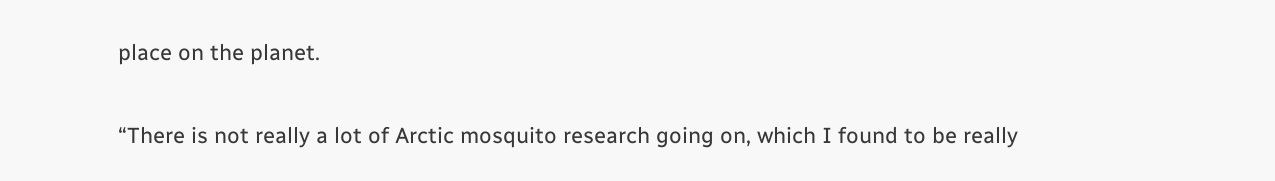place on the planet.

“There is not really a lot of Arctic mosquito research going on, which I found to be really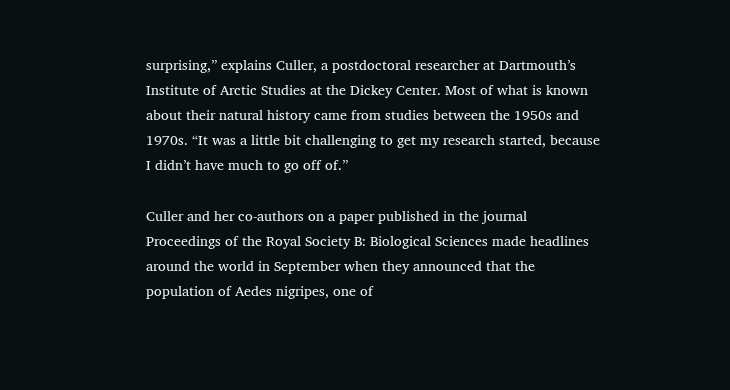surprising,” explains Culler, a postdoctoral researcher at Dartmouth’s Institute of Arctic Studies at the Dickey Center. Most of what is known about their natural history came from studies between the 1950s and 1970s. “It was a little bit challenging to get my research started, because I didn’t have much to go off of.”

Culler and her co-authors on a paper published in the journal Proceedings of the Royal Society B: Biological Sciences made headlines around the world in September when they announced that the population of Aedes nigripes, one of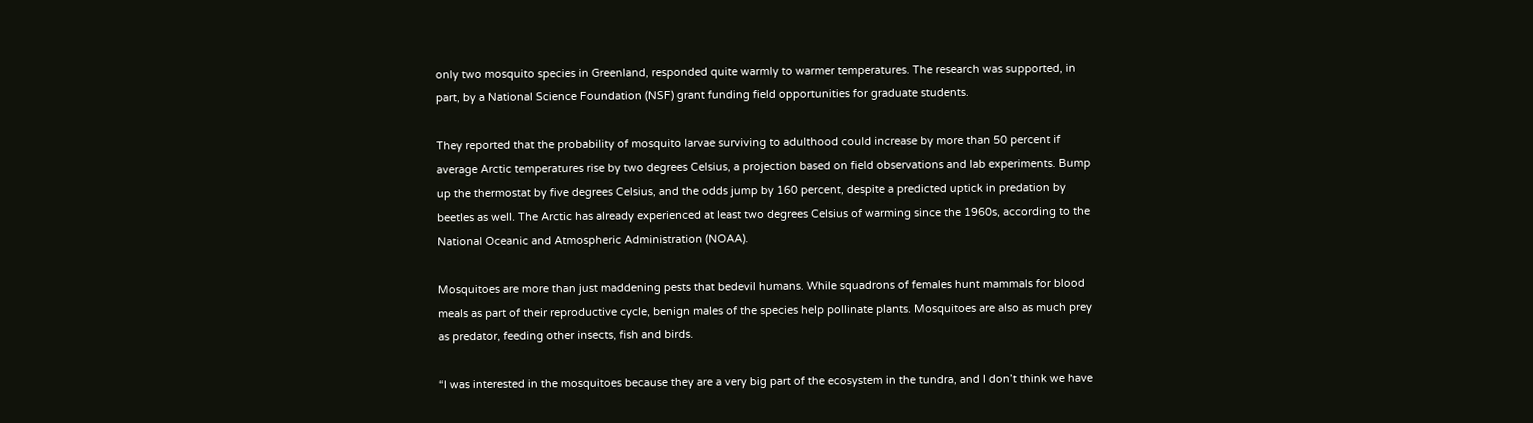only two mosquito species in Greenland, responded quite warmly to warmer temperatures. The research was supported, in part, by a National Science Foundation (NSF) grant funding field opportunities for graduate students.

They reported that the probability of mosquito larvae surviving to adulthood could increase by more than 50 percent if average Arctic temperatures rise by two degrees Celsius, a projection based on field observations and lab experiments. Bump up the thermostat by five degrees Celsius, and the odds jump by 160 percent, despite a predicted uptick in predation by beetles as well. The Arctic has already experienced at least two degrees Celsius of warming since the 1960s, according to the National Oceanic and Atmospheric Administration (NOAA).

Mosquitoes are more than just maddening pests that bedevil humans. While squadrons of females hunt mammals for blood meals as part of their reproductive cycle, benign males of the species help pollinate plants. Mosquitoes are also as much prey as predator, feeding other insects, fish and birds.

“I was interested in the mosquitoes because they are a very big part of the ecosystem in the tundra, and I don’t think we have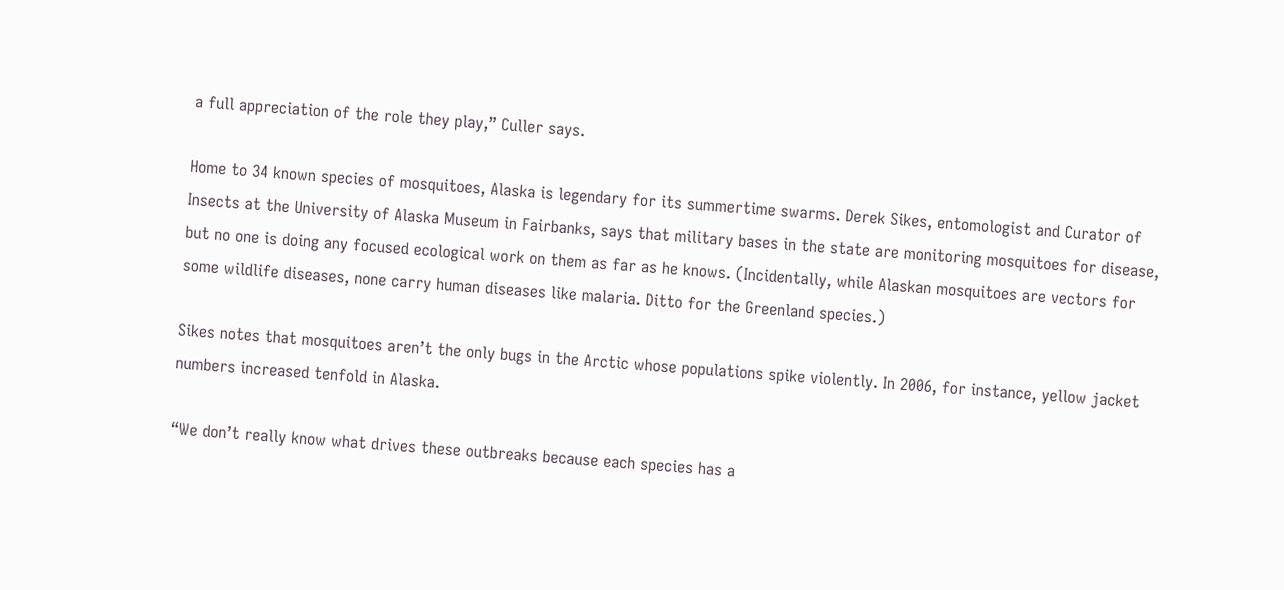a full appreciation of the role they play,” Culler says.

Home to 34 known species of mosquitoes, Alaska is legendary for its summertime swarms. Derek Sikes, entomologist and Curator of Insects at the University of Alaska Museum in Fairbanks, says that military bases in the state are monitoring mosquitoes for disease, but no one is doing any focused ecological work on them as far as he knows. (Incidentally, while Alaskan mosquitoes are vectors for some wildlife diseases, none carry human diseases like malaria. Ditto for the Greenland species.)

Sikes notes that mosquitoes aren’t the only bugs in the Arctic whose populations spike violently. In 2006, for instance, yellow jacket numbers increased tenfold in Alaska.

“We don’t really know what drives these outbreaks because each species has a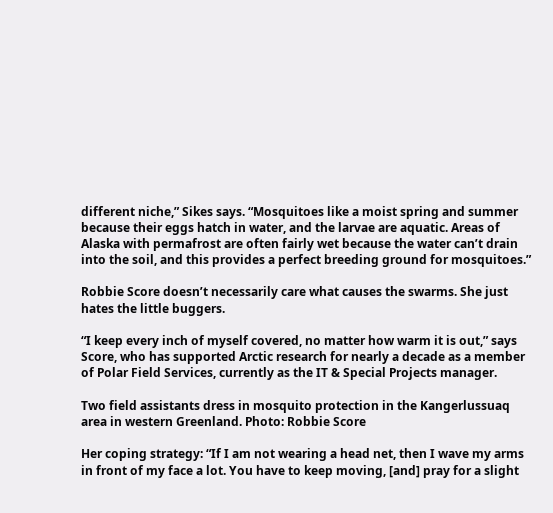different niche,” Sikes says. “Mosquitoes like a moist spring and summer because their eggs hatch in water, and the larvae are aquatic. Areas of Alaska with permafrost are often fairly wet because the water can’t drain into the soil, and this provides a perfect breeding ground for mosquitoes.”

Robbie Score doesn’t necessarily care what causes the swarms. She just hates the little buggers.

“I keep every inch of myself covered, no matter how warm it is out,” says Score, who has supported Arctic research for nearly a decade as a member of Polar Field Services, currently as the IT & Special Projects manager.

Two field assistants dress in mosquito protection in the Kangerlussuaq area in western Greenland. Photo: Robbie Score

Her coping strategy: “If I am not wearing a head net, then I wave my arms in front of my face a lot. You have to keep moving, [and] pray for a slight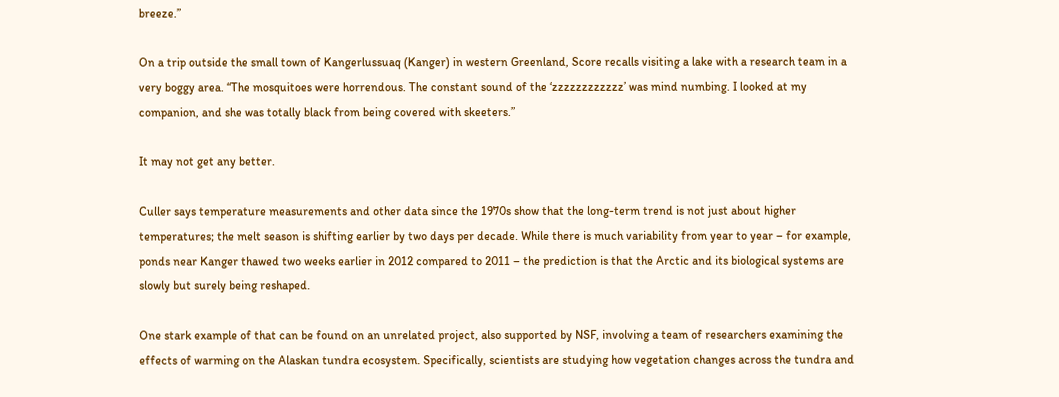breeze.”

On a trip outside the small town of Kangerlussuaq (Kanger) in western Greenland, Score recalls visiting a lake with a research team in a very boggy area. “The mosquitoes were horrendous. The constant sound of the ‘zzzzzzzzzzzz’ was mind numbing. I looked at my companion, and she was totally black from being covered with skeeters.”

It may not get any better.

Culler says temperature measurements and other data since the 1970s show that the long-term trend is not just about higher temperatures; the melt season is shifting earlier by two days per decade. While there is much variability from year to year – for example, ponds near Kanger thawed two weeks earlier in 2012 compared to 2011 – the prediction is that the Arctic and its biological systems are slowly but surely being reshaped.

One stark example of that can be found on an unrelated project, also supported by NSF, involving a team of researchers examining the effects of warming on the Alaskan tundra ecosystem. Specifically, scientists are studying how vegetation changes across the tundra and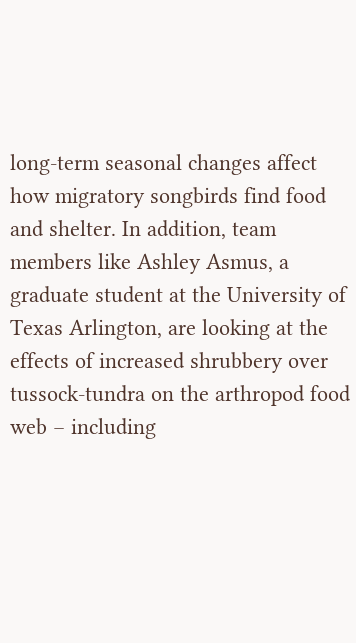long-term seasonal changes affect how migratory songbirds find food and shelter. In addition, team members like Ashley Asmus, a graduate student at the University of Texas Arlington, are looking at the effects of increased shrubbery over tussock-tundra on the arthropod food web – including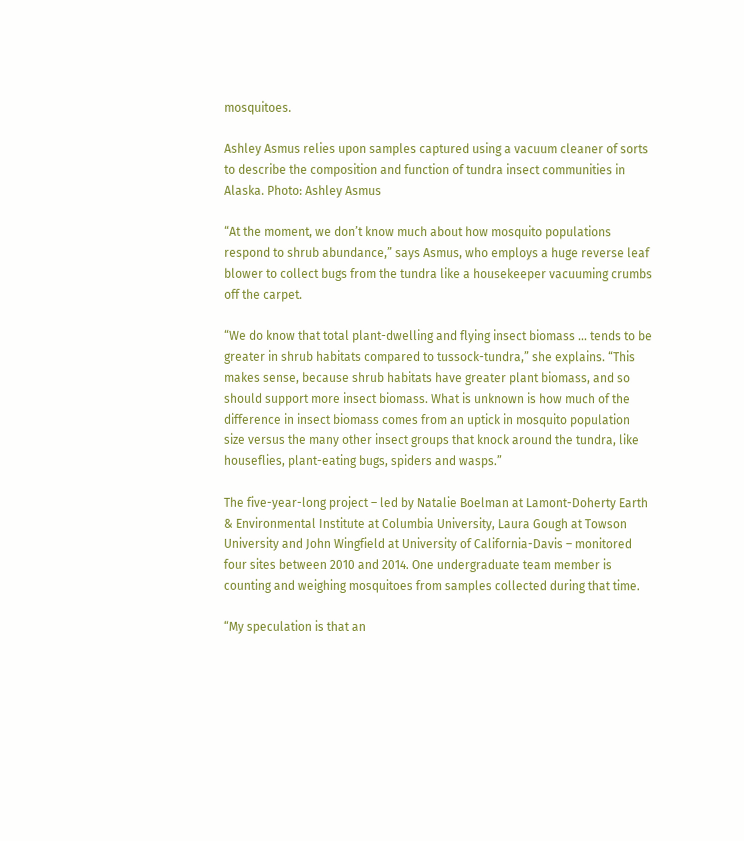mosquitoes.

Ashley Asmus relies upon samples captured using a vacuum cleaner of sorts to describe the composition and function of tundra insect communities in Alaska. Photo: Ashley Asmus

“At the moment, we don’t know much about how mosquito populations respond to shrub abundance,” says Asmus, who employs a huge reverse leaf blower to collect bugs from the tundra like a housekeeper vacuuming crumbs off the carpet.

“We do know that total plant-dwelling and flying insect biomass … tends to be greater in shrub habitats compared to tussock-tundra,” she explains. “This makes sense, because shrub habitats have greater plant biomass, and so should support more insect biomass. What is unknown is how much of the difference in insect biomass comes from an uptick in mosquito population size versus the many other insect groups that knock around the tundra, like houseflies, plant-eating bugs, spiders and wasps.”

The five-year-long project – led by Natalie Boelman at Lamont-Doherty Earth & Environmental Institute at Columbia University, Laura Gough at Towson University and John Wingfield at University of California-Davis – monitored four sites between 2010 and 2014. One undergraduate team member is counting and weighing mosquitoes from samples collected during that time.

“My speculation is that an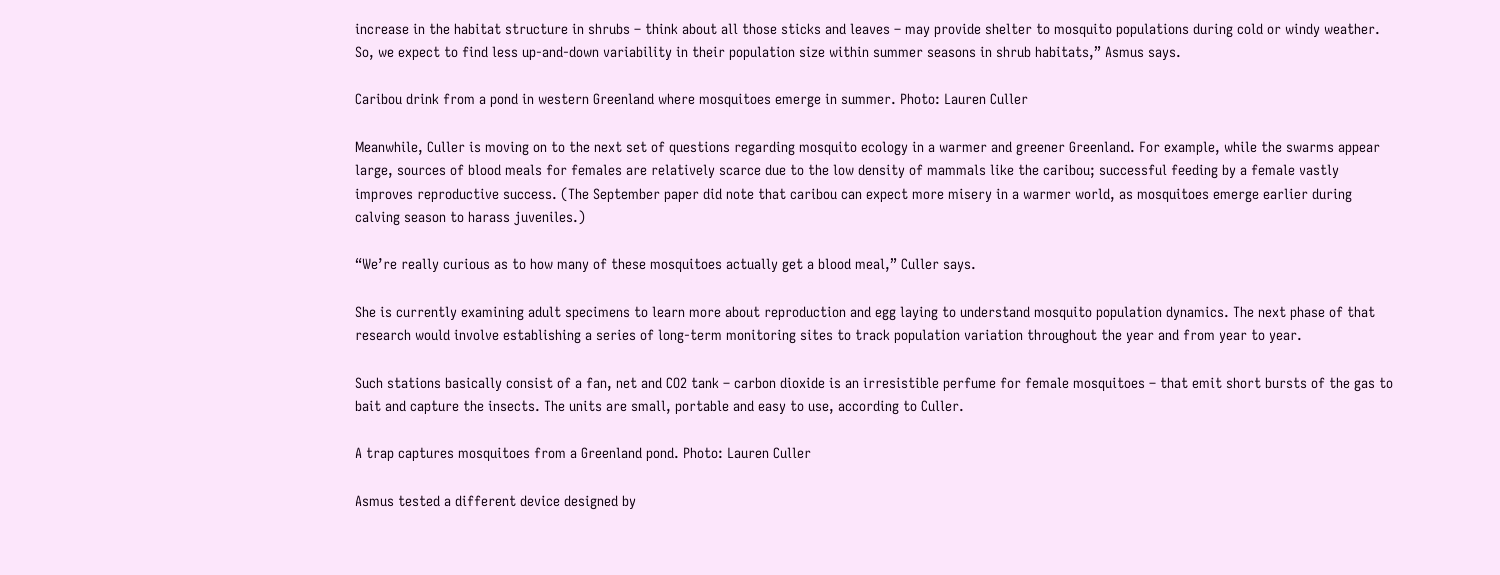increase in the habitat structure in shrubs – think about all those sticks and leaves – may provide shelter to mosquito populations during cold or windy weather. So, we expect to find less up-and-down variability in their population size within summer seasons in shrub habitats,” Asmus says.

Caribou drink from a pond in western Greenland where mosquitoes emerge in summer. Photo: Lauren Culler

Meanwhile, Culler is moving on to the next set of questions regarding mosquito ecology in a warmer and greener Greenland. For example, while the swarms appear large, sources of blood meals for females are relatively scarce due to the low density of mammals like the caribou; successful feeding by a female vastly improves reproductive success. (The September paper did note that caribou can expect more misery in a warmer world, as mosquitoes emerge earlier during calving season to harass juveniles.)

“We’re really curious as to how many of these mosquitoes actually get a blood meal,” Culler says.

She is currently examining adult specimens to learn more about reproduction and egg laying to understand mosquito population dynamics. The next phase of that research would involve establishing a series of long-term monitoring sites to track population variation throughout the year and from year to year.

Such stations basically consist of a fan, net and CO2 tank – carbon dioxide is an irresistible perfume for female mosquitoes – that emit short bursts of the gas to bait and capture the insects. The units are small, portable and easy to use, according to Culler.

A trap captures mosquitoes from a Greenland pond. Photo: Lauren Culler

Asmus tested a different device designed by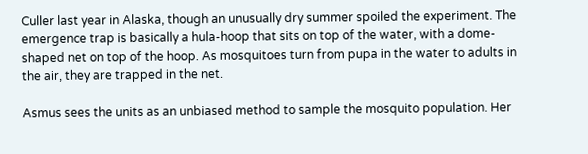Culler last year in Alaska, though an unusually dry summer spoiled the experiment. The emergence trap is basically a hula-hoop that sits on top of the water, with a dome-shaped net on top of the hoop. As mosquitoes turn from pupa in the water to adults in the air, they are trapped in the net.

Asmus sees the units as an unbiased method to sample the mosquito population. Her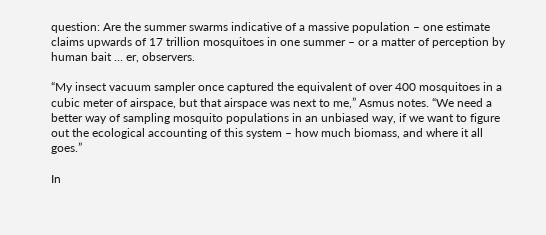question: Are the summer swarms indicative of a massive population – one estimate claims upwards of 17 trillion mosquitoes in one summer – or a matter of perception by human bait … er, observers.

“My insect vacuum sampler once captured the equivalent of over 400 mosquitoes in a cubic meter of airspace, but that airspace was next to me,” Asmus notes. “We need a better way of sampling mosquito populations in an unbiased way, if we want to figure out the ecological accounting of this system – how much biomass, and where it all goes.”

In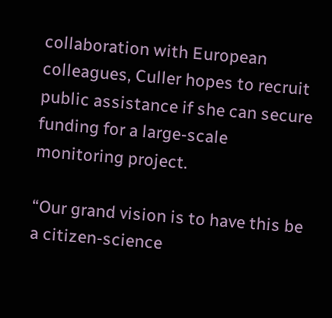collaboration with European colleagues, Culler hopes to recruit public assistance if she can secure funding for a large-scale monitoring project.

“Our grand vision is to have this be a citizen-science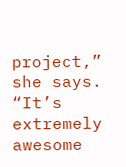project,” she says. “It’s extremely awesome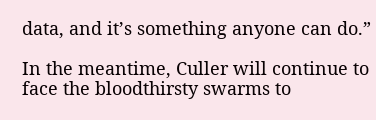data, and it’s something anyone can do.”

In the meantime, Culler will continue to face the bloodthirsty swarms to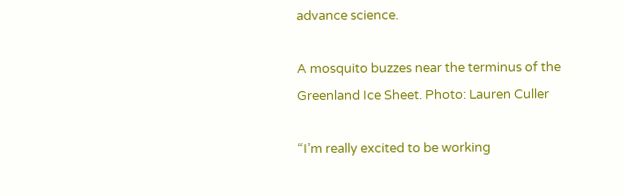advance science.

A mosquito buzzes near the terminus of the Greenland Ice Sheet. Photo: Lauren Culler

“I’m really excited to be working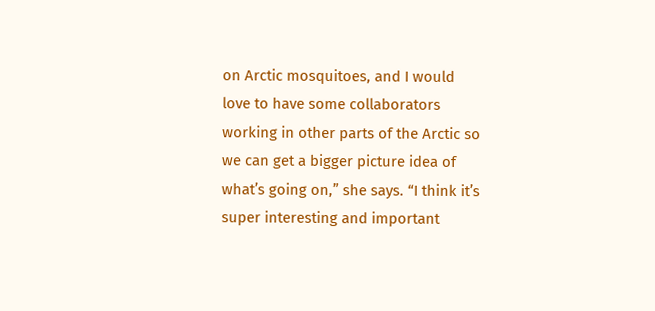on Arctic mosquitoes, and I would love to have some collaborators working in other parts of the Arctic so we can get a bigger picture idea of what’s going on,” she says. “I think it’s super interesting and important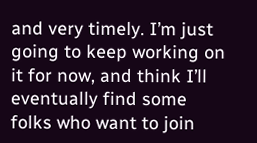and very timely. I’m just going to keep working on it for now, and think I’ll eventually find some folks who want to join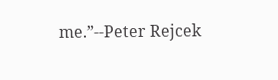me.”--Peter Rejcek